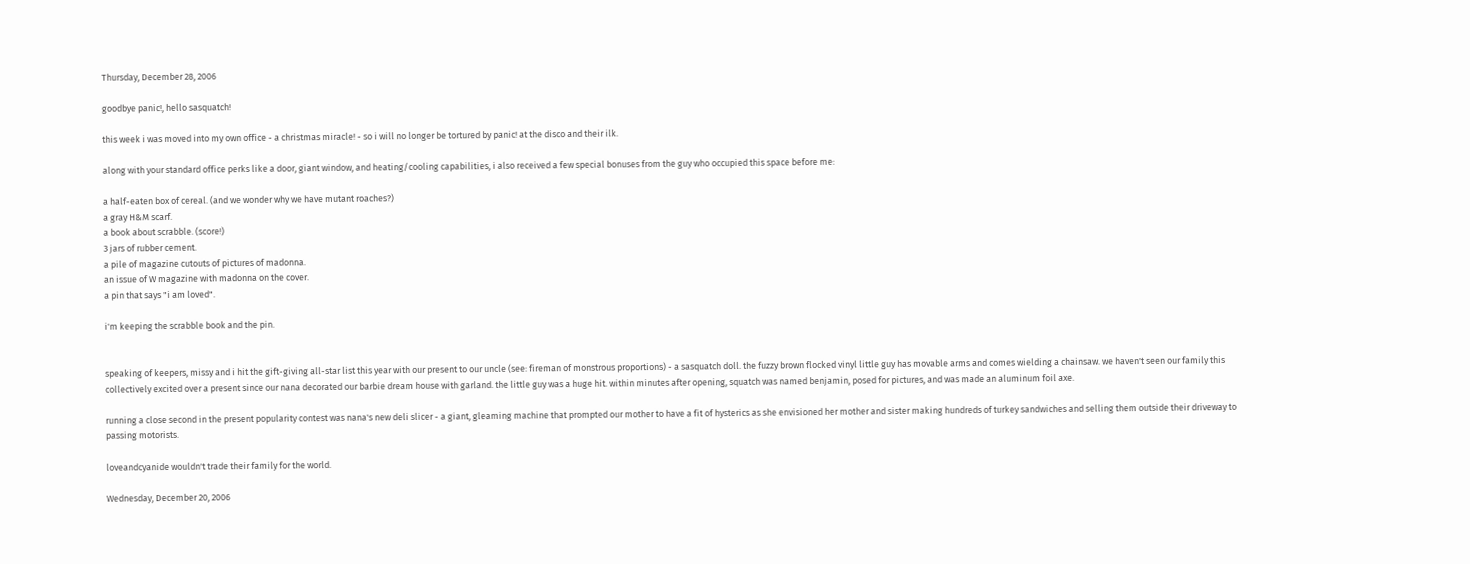Thursday, December 28, 2006

goodbye panic!, hello sasquatch!

this week i was moved into my own office - a christmas miracle! - so i will no longer be tortured by panic! at the disco and their ilk.

along with your standard office perks like a door, giant window, and heating/cooling capabilities, i also received a few special bonuses from the guy who occupied this space before me:

a half-eaten box of cereal. (and we wonder why we have mutant roaches?)
a gray H&M scarf.
a book about scrabble. (score!)
3 jars of rubber cement.
a pile of magazine cutouts of pictures of madonna.
an issue of W magazine with madonna on the cover.
a pin that says "i am loved".

i'm keeping the scrabble book and the pin.


speaking of keepers, missy and i hit the gift-giving all-star list this year with our present to our uncle (see: fireman of monstrous proportions) - a sasquatch doll. the fuzzy brown flocked vinyl little guy has movable arms and comes wielding a chainsaw. we haven't seen our family this collectively excited over a present since our nana decorated our barbie dream house with garland. the little guy was a huge hit. within minutes after opening, squatch was named benjamin, posed for pictures, and was made an aluminum foil axe.

running a close second in the present popularity contest was nana's new deli slicer - a giant, gleaming machine that prompted our mother to have a fit of hysterics as she envisioned her mother and sister making hundreds of turkey sandwiches and selling them outside their driveway to passing motorists.

loveandcyanide wouldn't trade their family for the world.

Wednesday, December 20, 2006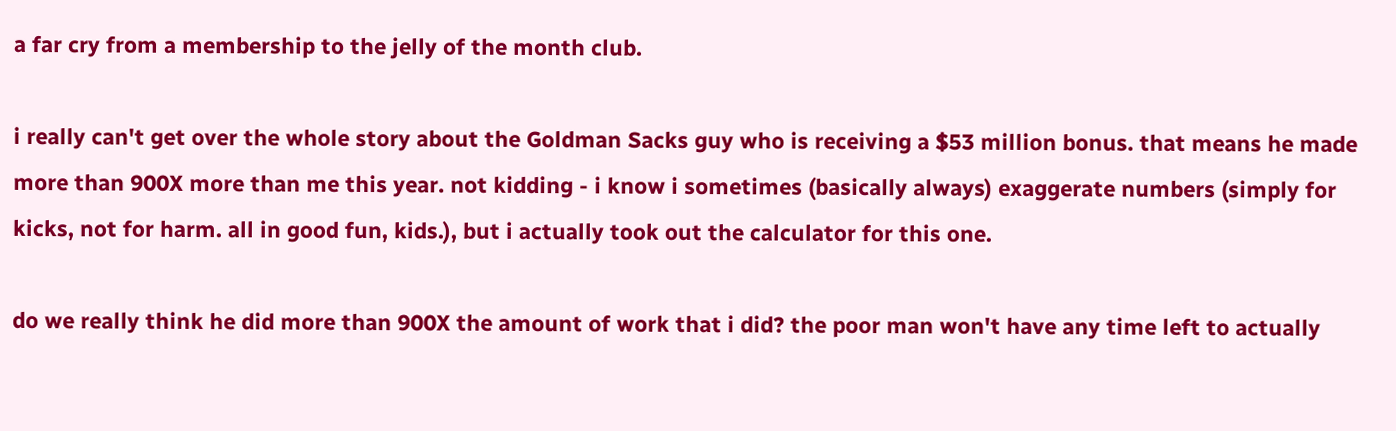a far cry from a membership to the jelly of the month club.

i really can't get over the whole story about the Goldman Sacks guy who is receiving a $53 million bonus. that means he made more than 900X more than me this year. not kidding - i know i sometimes (basically always) exaggerate numbers (simply for kicks, not for harm. all in good fun, kids.), but i actually took out the calculator for this one.

do we really think he did more than 900X the amount of work that i did? the poor man won't have any time left to actually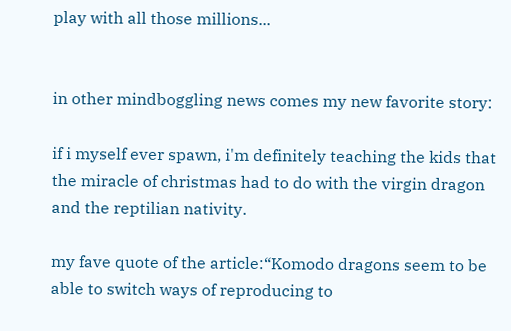play with all those millions...


in other mindboggling news comes my new favorite story:

if i myself ever spawn, i'm definitely teaching the kids that the miracle of christmas had to do with the virgin dragon and the reptilian nativity.

my fave quote of the article:“Komodo dragons seem to be able to switch ways of reproducing to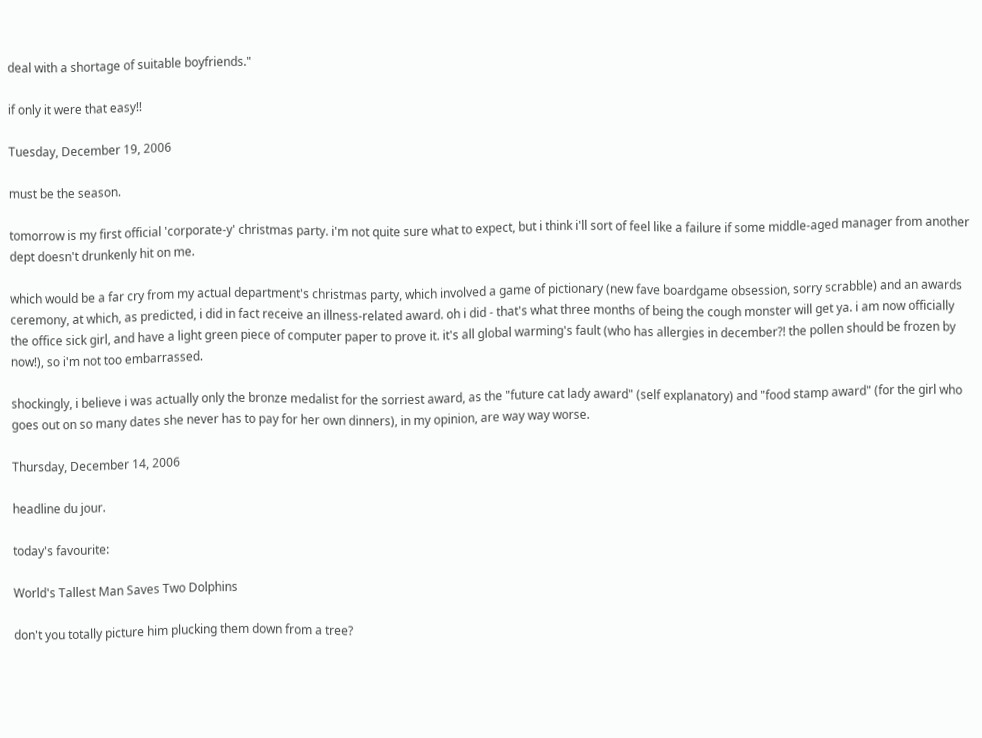deal with a shortage of suitable boyfriends."

if only it were that easy!!

Tuesday, December 19, 2006

must be the season.

tomorrow is my first official 'corporate-y' christmas party. i'm not quite sure what to expect, but i think i'll sort of feel like a failure if some middle-aged manager from another dept doesn't drunkenly hit on me.

which would be a far cry from my actual department's christmas party, which involved a game of pictionary (new fave boardgame obsession, sorry scrabble) and an awards ceremony, at which, as predicted, i did in fact receive an illness-related award. oh i did - that's what three months of being the cough monster will get ya. i am now officially the office sick girl, and have a light green piece of computer paper to prove it. it's all global warming's fault (who has allergies in december?! the pollen should be frozen by now!), so i'm not too embarrassed.

shockingly, i believe i was actually only the bronze medalist for the sorriest award, as the "future cat lady award" (self explanatory) and "food stamp award" (for the girl who goes out on so many dates she never has to pay for her own dinners), in my opinion, are way way worse.

Thursday, December 14, 2006

headline du jour.

today's favourite:

World's Tallest Man Saves Two Dolphins

don't you totally picture him plucking them down from a tree?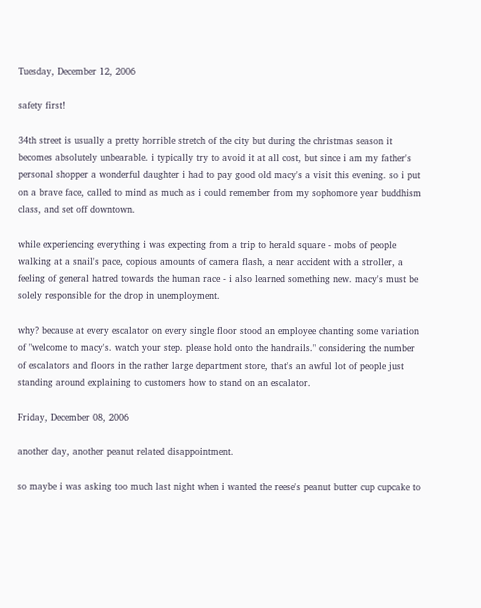Tuesday, December 12, 2006

safety first!

34th street is usually a pretty horrible stretch of the city but during the christmas season it becomes absolutely unbearable. i typically try to avoid it at all cost, but since i am my father's personal shopper a wonderful daughter i had to pay good old macy's a visit this evening. so i put on a brave face, called to mind as much as i could remember from my sophomore year buddhism class, and set off downtown.

while experiencing everything i was expecting from a trip to herald square - mobs of people walking at a snail's pace, copious amounts of camera flash, a near accident with a stroller, a feeling of general hatred towards the human race - i also learned something new. macy's must be solely responsible for the drop in unemployment.

why? because at every escalator on every single floor stood an employee chanting some variation of "welcome to macy's. watch your step. please hold onto the handrails." considering the number of escalators and floors in the rather large department store, that's an awful lot of people just standing around explaining to customers how to stand on an escalator.

Friday, December 08, 2006

another day, another peanut related disappointment.

so maybe i was asking too much last night when i wanted the reese's peanut butter cup cupcake to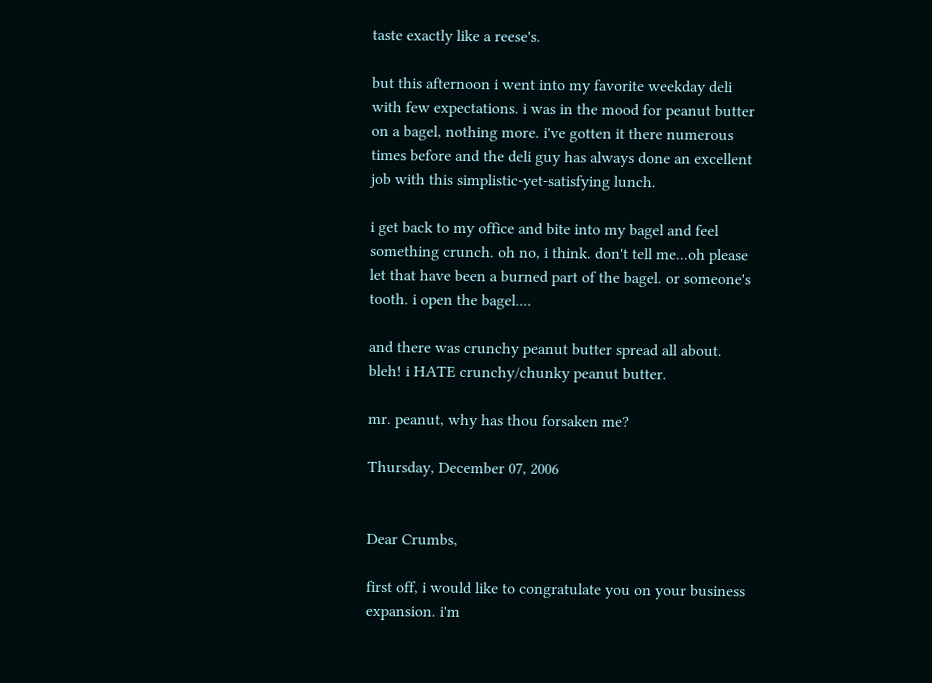taste exactly like a reese's.

but this afternoon i went into my favorite weekday deli with few expectations. i was in the mood for peanut butter on a bagel, nothing more. i've gotten it there numerous times before and the deli guy has always done an excellent job with this simplistic-yet-satisfying lunch.

i get back to my office and bite into my bagel and feel something crunch. oh no, i think. don't tell me...oh please let that have been a burned part of the bagel. or someone's tooth. i open the bagel....

and there was crunchy peanut butter spread all about. bleh! i HATE crunchy/chunky peanut butter.

mr. peanut, why has thou forsaken me?

Thursday, December 07, 2006


Dear Crumbs,

first off, i would like to congratulate you on your business expansion. i'm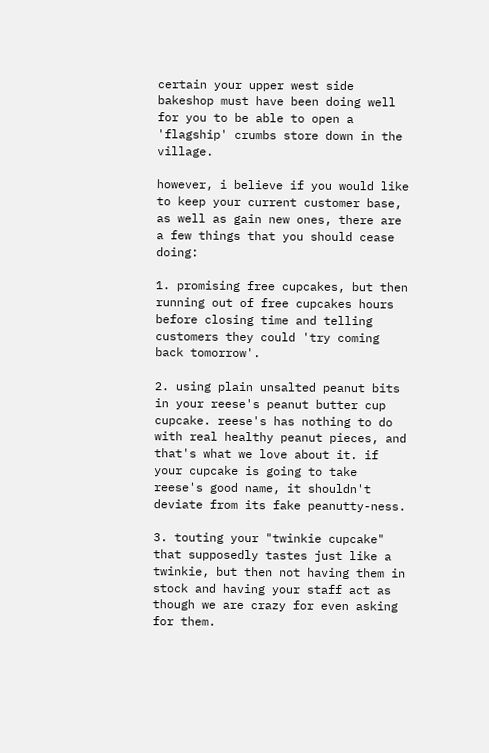certain your upper west side bakeshop must have been doing well for you to be able to open a 'flagship' crumbs store down in the village.

however, i believe if you would like to keep your current customer base, as well as gain new ones, there are a few things that you should cease doing:

1. promising free cupcakes, but then running out of free cupcakes hours before closing time and telling customers they could 'try coming back tomorrow'.

2. using plain unsalted peanut bits in your reese's peanut butter cup cupcake. reese's has nothing to do with real healthy peanut pieces, and that's what we love about it. if your cupcake is going to take reese's good name, it shouldn't deviate from its fake peanutty-ness.

3. touting your "twinkie cupcake" that supposedly tastes just like a twinkie, but then not having them in stock and having your staff act as though we are crazy for even asking for them.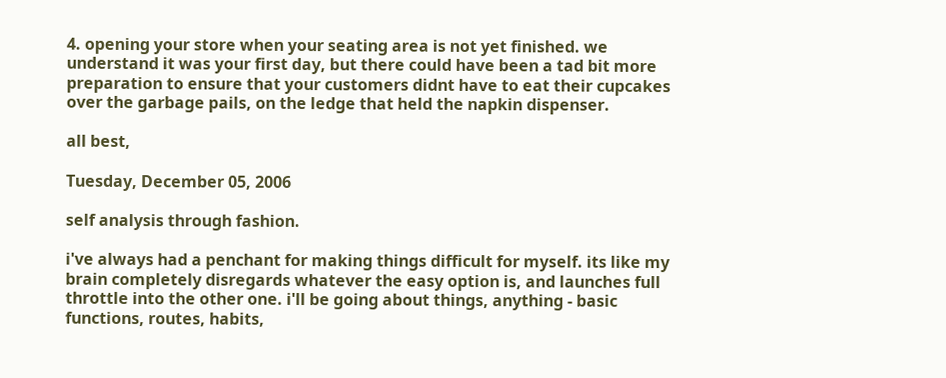4. opening your store when your seating area is not yet finished. we understand it was your first day, but there could have been a tad bit more preparation to ensure that your customers didnt have to eat their cupcakes over the garbage pails, on the ledge that held the napkin dispenser.

all best,

Tuesday, December 05, 2006

self analysis through fashion.

i've always had a penchant for making things difficult for myself. its like my brain completely disregards whatever the easy option is, and launches full throttle into the other one. i'll be going about things, anything - basic functions, routes, habits,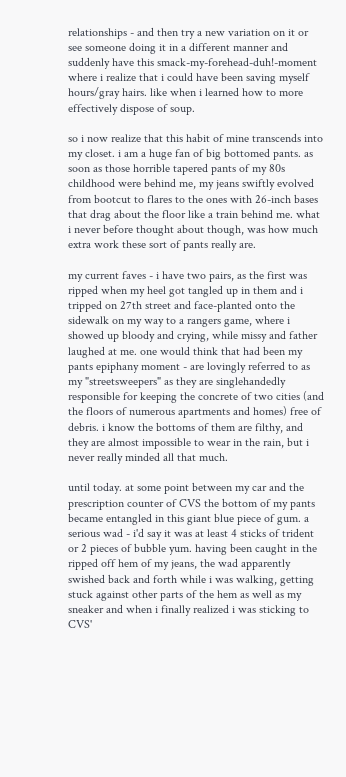relationships - and then try a new variation on it or see someone doing it in a different manner and suddenly have this smack-my-forehead-duh!-moment where i realize that i could have been saving myself hours/gray hairs. like when i learned how to more effectively dispose of soup.

so i now realize that this habit of mine transcends into my closet. i am a huge fan of big bottomed pants. as soon as those horrible tapered pants of my 80s childhood were behind me, my jeans swiftly evolved from bootcut to flares to the ones with 26-inch bases that drag about the floor like a train behind me. what i never before thought about though, was how much extra work these sort of pants really are.

my current faves - i have two pairs, as the first was ripped when my heel got tangled up in them and i tripped on 27th street and face-planted onto the sidewalk on my way to a rangers game, where i showed up bloody and crying, while missy and father laughed at me. one would think that had been my pants epiphany moment - are lovingly referred to as my "streetsweepers" as they are singlehandedly responsible for keeping the concrete of two cities (and the floors of numerous apartments and homes) free of debris. i know the bottoms of them are filthy, and they are almost impossible to wear in the rain, but i never really minded all that much.

until today. at some point between my car and the prescription counter of CVS the bottom of my pants became entangled in this giant blue piece of gum. a serious wad - i'd say it was at least 4 sticks of trident or 2 pieces of bubble yum. having been caught in the ripped off hem of my jeans, the wad apparently swished back and forth while i was walking, getting stuck against other parts of the hem as well as my sneaker and when i finally realized i was sticking to CVS'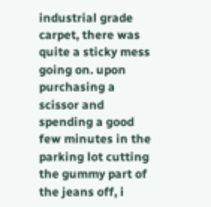industrial grade carpet, there was quite a sticky mess going on. upon purchasing a scissor and spending a good few minutes in the parking lot cutting the gummy part of the jeans off, i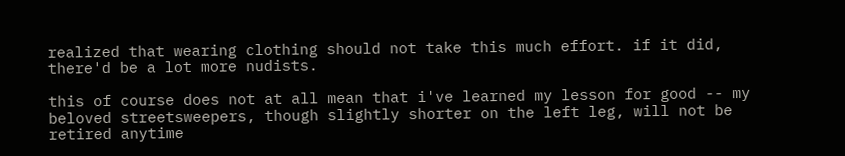realized that wearing clothing should not take this much effort. if it did, there'd be a lot more nudists.

this of course does not at all mean that i've learned my lesson for good -- my beloved streetsweepers, though slightly shorter on the left leg, will not be retired anytime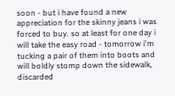soon - but i have found a new appreciation for the skinny jeans i was forced to buy. so at least for one day i will take the easy road - tomorrow i'm tucking a pair of them into boots and will boldly stomp down the sidewalk, discarded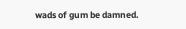wads of gum be damned.